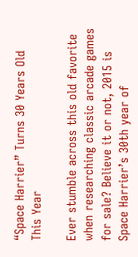“Space Harrier” Turns 30 Years Old This Year

Ever stumble across this old favorite when researching classic arcade games for sale? Believe it or not, 2015 is Space Harrier’s 30th year of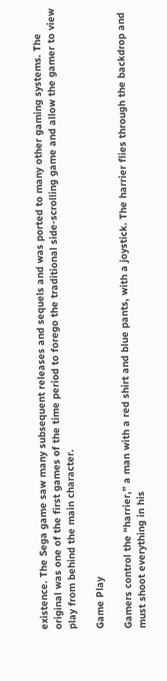existence. The Sega game saw many subsequent releases and sequels and was ported to many other gaming systems. The original was one of the first games of the time period to forego the traditional side-scrolling game and allow the gamer to view play from behind the main character.

Game Play

Gamers control the “harrier,” a man with a red shirt and blue pants, with a joystick. The harrier flies through the backdrop and must shoot everything in his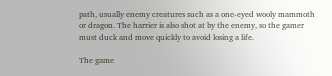path, usually enemy creatures such as a one-eyed wooly mammoth or dragon. The harrier is also shot at by the enemy, so the gamer must duck and move quickly to avoid losing a life.

The game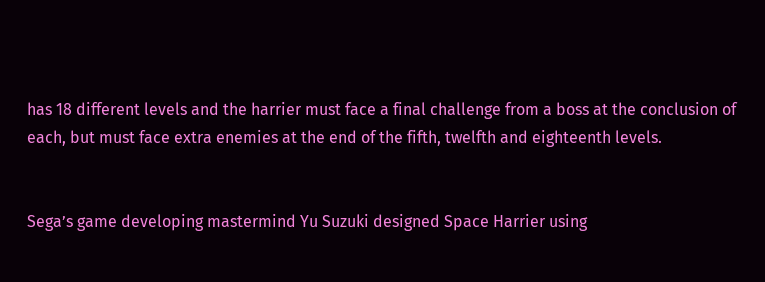has 18 different levels and the harrier must face a final challenge from a boss at the conclusion of each, but must face extra enemies at the end of the fifth, twelfth and eighteenth levels.


Sega’s game developing mastermind Yu Suzuki designed Space Harrier using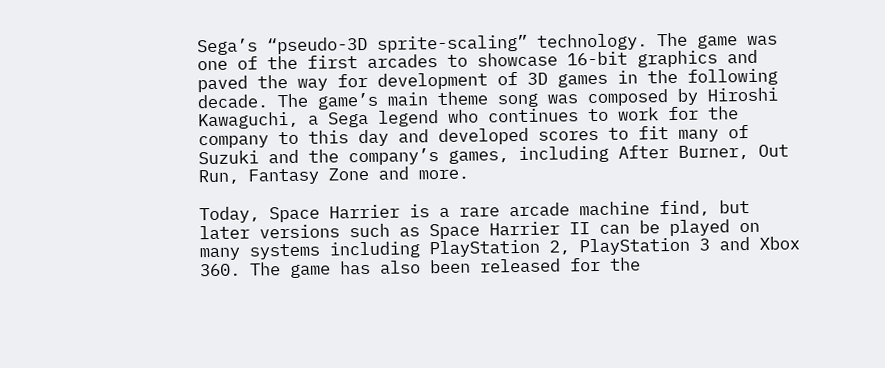Sega’s “pseudo-3D sprite-scaling” technology. The game was one of the first arcades to showcase 16-bit graphics and paved the way for development of 3D games in the following decade. The game’s main theme song was composed by Hiroshi Kawaguchi, a Sega legend who continues to work for the company to this day and developed scores to fit many of Suzuki and the company’s games, including After Burner, Out Run, Fantasy Zone and more.

Today, Space Harrier is a rare arcade machine find, but later versions such as Space Harrier II can be played on many systems including PlayStation 2, PlayStation 3 and Xbox 360. The game has also been released for the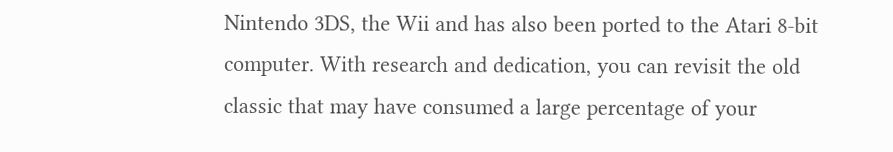Nintendo 3DS, the Wii and has also been ported to the Atari 8-bit computer. With research and dedication, you can revisit the old classic that may have consumed a large percentage of your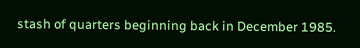stash of quarters beginning back in December 1985.